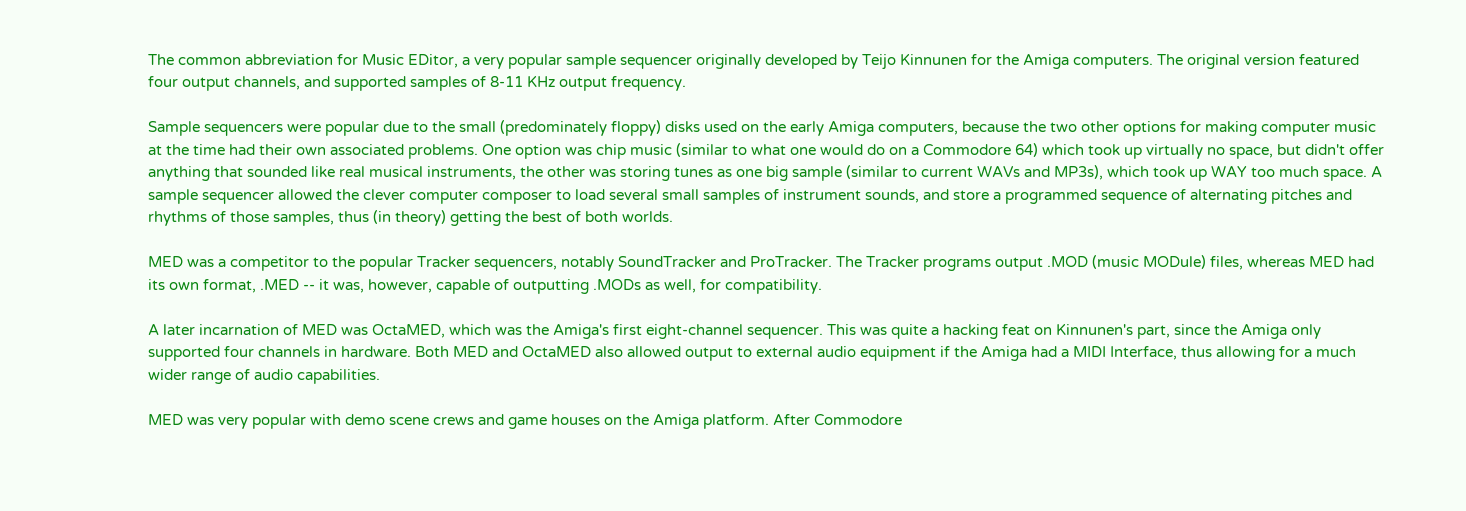The common abbreviation for Music EDitor, a very popular sample sequencer originally developed by Teijo Kinnunen for the Amiga computers. The original version featured four output channels, and supported samples of 8-11 KHz output frequency.

Sample sequencers were popular due to the small (predominately floppy) disks used on the early Amiga computers, because the two other options for making computer music at the time had their own associated problems. One option was chip music (similar to what one would do on a Commodore 64) which took up virtually no space, but didn't offer anything that sounded like real musical instruments, the other was storing tunes as one big sample (similar to current WAVs and MP3s), which took up WAY too much space. A sample sequencer allowed the clever computer composer to load several small samples of instrument sounds, and store a programmed sequence of alternating pitches and rhythms of those samples, thus (in theory) getting the best of both worlds.

MED was a competitor to the popular Tracker sequencers, notably SoundTracker and ProTracker. The Tracker programs output .MOD (music MODule) files, whereas MED had its own format, .MED -- it was, however, capable of outputting .MODs as well, for compatibility.

A later incarnation of MED was OctaMED, which was the Amiga's first eight-channel sequencer. This was quite a hacking feat on Kinnunen's part, since the Amiga only supported four channels in hardware. Both MED and OctaMED also allowed output to external audio equipment if the Amiga had a MIDI Interface, thus allowing for a much wider range of audio capabilities.

MED was very popular with demo scene crews and game houses on the Amiga platform. After Commodore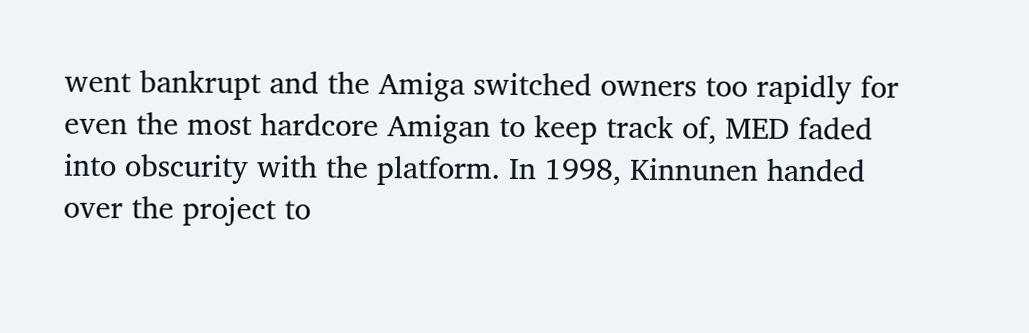went bankrupt and the Amiga switched owners too rapidly for even the most hardcore Amigan to keep track of, MED faded into obscurity with the platform. In 1998, Kinnunen handed over the project to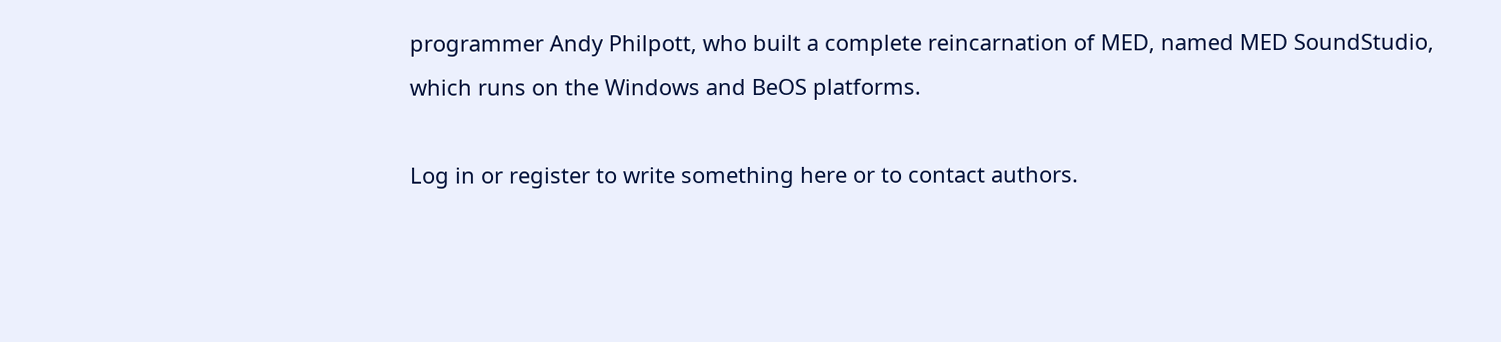programmer Andy Philpott, who built a complete reincarnation of MED, named MED SoundStudio, which runs on the Windows and BeOS platforms.

Log in or register to write something here or to contact authors.